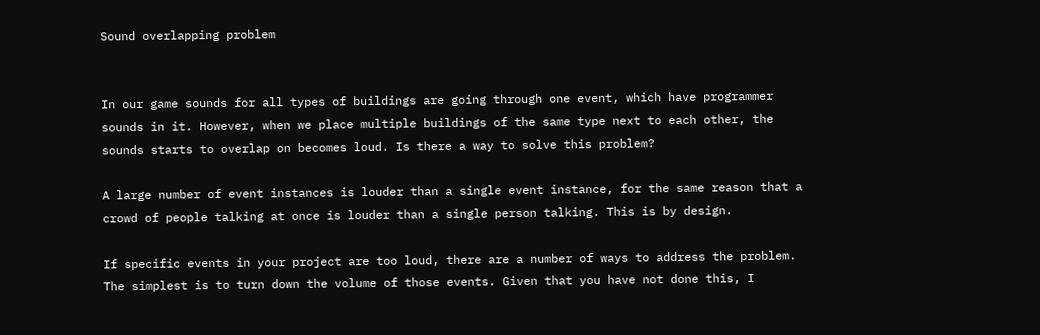Sound overlapping problem


In our game sounds for all types of buildings are going through one event, which have programmer sounds in it. However, when we place multiple buildings of the same type next to each other, the sounds starts to overlap on becomes loud. Is there a way to solve this problem?

A large number of event instances is louder than a single event instance, for the same reason that a crowd of people talking at once is louder than a single person talking. This is by design.

If specific events in your project are too loud, there are a number of ways to address the problem. The simplest is to turn down the volume of those events. Given that you have not done this, I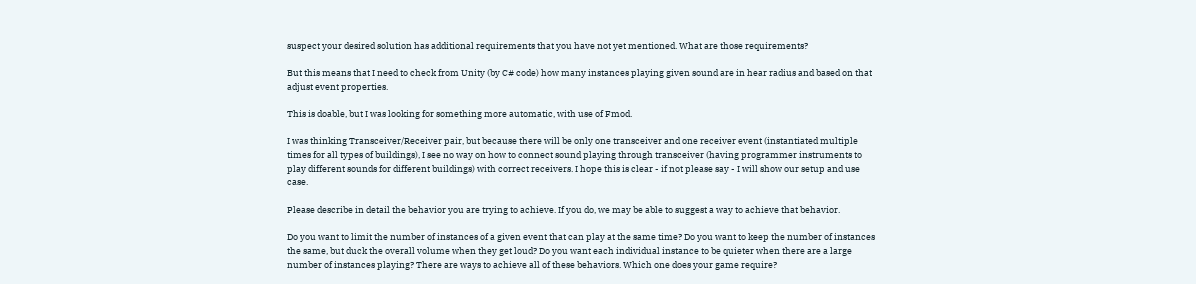suspect your desired solution has additional requirements that you have not yet mentioned. What are those requirements?

But this means that I need to check from Unity (by C# code) how many instances playing given sound are in hear radius and based on that adjust event properties.

This is doable, but I was looking for something more automatic, with use of Fmod.

I was thinking Transceiver/Receiver pair, but because there will be only one transceiver and one receiver event (instantiated multiple times for all types of buildings), I see no way on how to connect sound playing through transceiver (having programmer instruments to play different sounds for different buildings) with correct receivers. I hope this is clear - if not please say - I will show our setup and use case.

Please describe in detail the behavior you are trying to achieve. If you do, we may be able to suggest a way to achieve that behavior.

Do you want to limit the number of instances of a given event that can play at the same time? Do you want to keep the number of instances the same, but duck the overall volume when they get loud? Do you want each individual instance to be quieter when there are a large number of instances playing? There are ways to achieve all of these behaviors. Which one does your game require?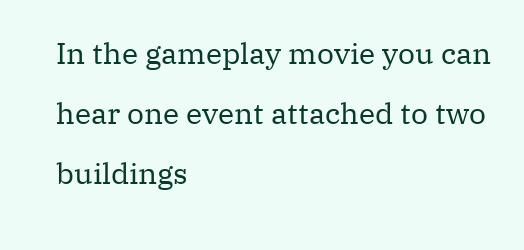In the gameplay movie you can hear one event attached to two buildings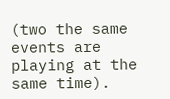(two the same events are playing at the same time).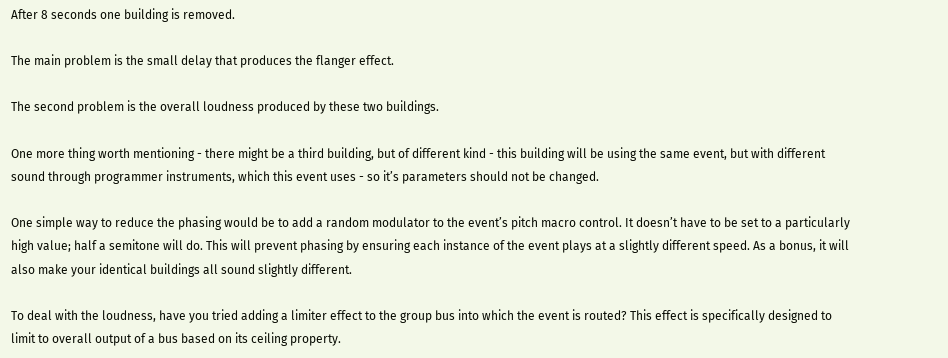After 8 seconds one building is removed.

The main problem is the small delay that produces the flanger effect.

The second problem is the overall loudness produced by these two buildings.

One more thing worth mentioning - there might be a third building, but of different kind - this building will be using the same event, but with different sound through programmer instruments, which this event uses - so it’s parameters should not be changed.

One simple way to reduce the phasing would be to add a random modulator to the event’s pitch macro control. It doesn’t have to be set to a particularly high value; half a semitone will do. This will prevent phasing by ensuring each instance of the event plays at a slightly different speed. As a bonus, it will also make your identical buildings all sound slightly different.

To deal with the loudness, have you tried adding a limiter effect to the group bus into which the event is routed? This effect is specifically designed to limit to overall output of a bus based on its ceiling property.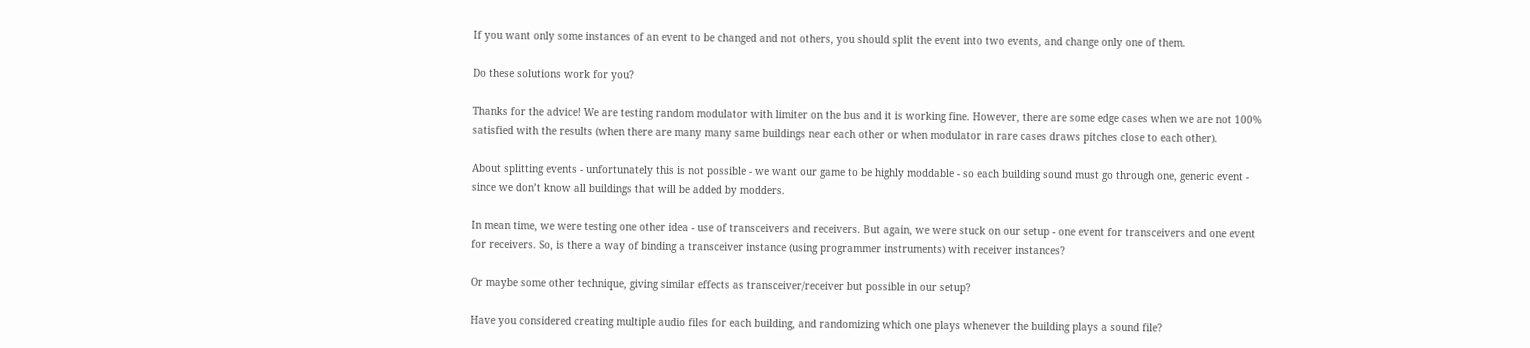If you want only some instances of an event to be changed and not others, you should split the event into two events, and change only one of them.

Do these solutions work for you?

Thanks for the advice! We are testing random modulator with limiter on the bus and it is working fine. However, there are some edge cases when we are not 100% satisfied with the results (when there are many many same buildings near each other or when modulator in rare cases draws pitches close to each other).

About splitting events - unfortunately this is not possible - we want our game to be highly moddable - so each building sound must go through one, generic event - since we don’t know all buildings that will be added by modders.

In mean time, we were testing one other idea - use of transceivers and receivers. But again, we were stuck on our setup - one event for transceivers and one event for receivers. So, is there a way of binding a transceiver instance (using programmer instruments) with receiver instances?

Or maybe some other technique, giving similar effects as transceiver/receiver but possible in our setup?

Have you considered creating multiple audio files for each building, and randomizing which one plays whenever the building plays a sound file?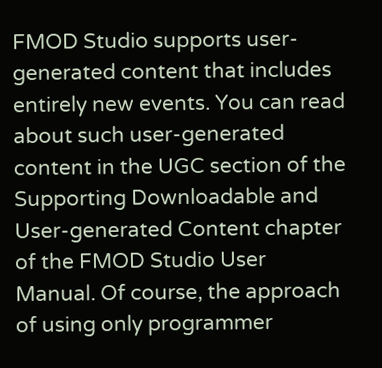FMOD Studio supports user-generated content that includes entirely new events. You can read about such user-generated content in the UGC section of the Supporting Downloadable and User-generated Content chapter of the FMOD Studio User Manual. Of course, the approach of using only programmer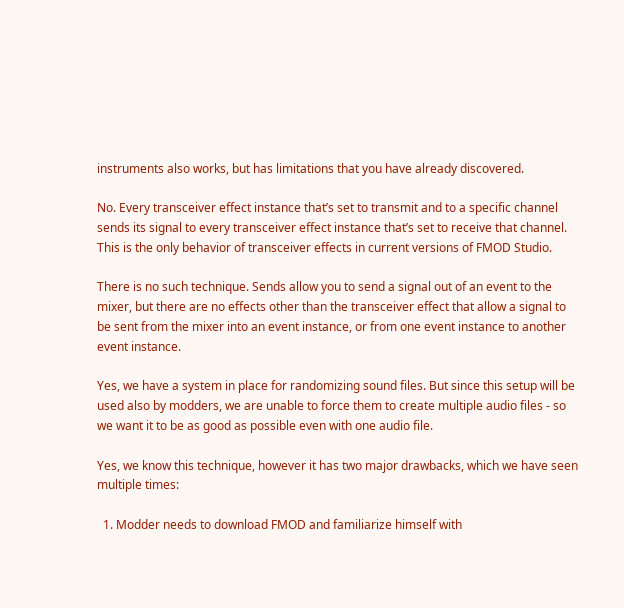instruments also works, but has limitations that you have already discovered.

No. Every transceiver effect instance that’s set to transmit and to a specific channel sends its signal to every transceiver effect instance that’s set to receive that channel. This is the only behavior of transceiver effects in current versions of FMOD Studio.

There is no such technique. Sends allow you to send a signal out of an event to the mixer, but there are no effects other than the transceiver effect that allow a signal to be sent from the mixer into an event instance, or from one event instance to another event instance.

Yes, we have a system in place for randomizing sound files. But since this setup will be used also by modders, we are unable to force them to create multiple audio files - so we want it to be as good as possible even with one audio file.

Yes, we know this technique, however it has two major drawbacks, which we have seen multiple times:

  1. Modder needs to download FMOD and familiarize himself with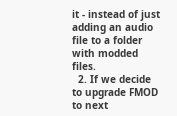it - instead of just adding an audio file to a folder with modded files.
  2. If we decide to upgrade FMOD to next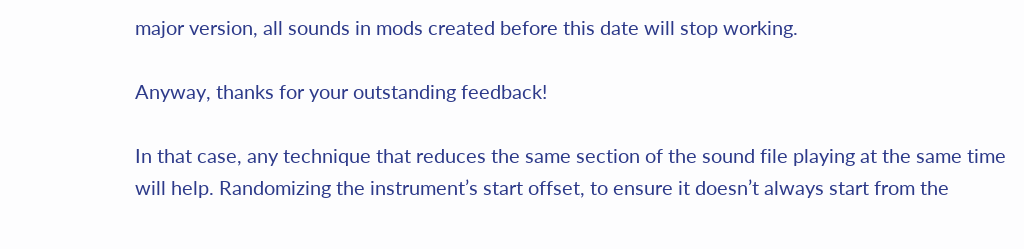major version, all sounds in mods created before this date will stop working.

Anyway, thanks for your outstanding feedback!

In that case, any technique that reduces the same section of the sound file playing at the same time will help. Randomizing the instrument’s start offset, to ensure it doesn’t always start from the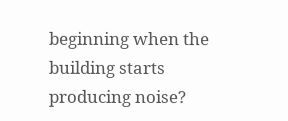beginning when the building starts producing noise?